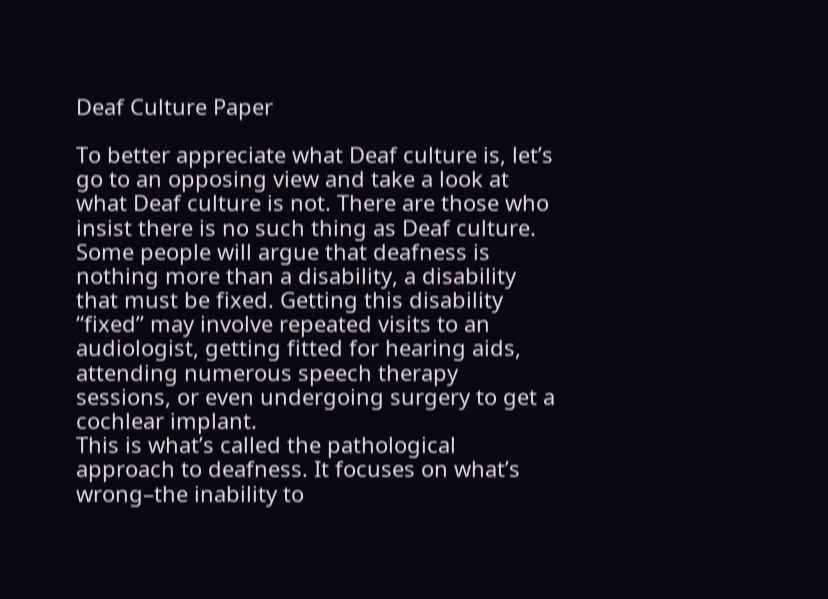Deaf Culture Paper

To better appreciate what Deaf culture is, let’s go to an opposing view and take a look at what Deaf culture is not. There are those who insist there is no such thing as Deaf culture. Some people will argue that deafness is nothing more than a disability, a disability that must be fixed. Getting this disability “fixed” may involve repeated visits to an audiologist, getting fitted for hearing aids, attending numerous speech therapy sessions, or even undergoing surgery to get a cochlear implant.
This is what’s called the pathological approach to deafness. It focuses on what’s wrong–the inability to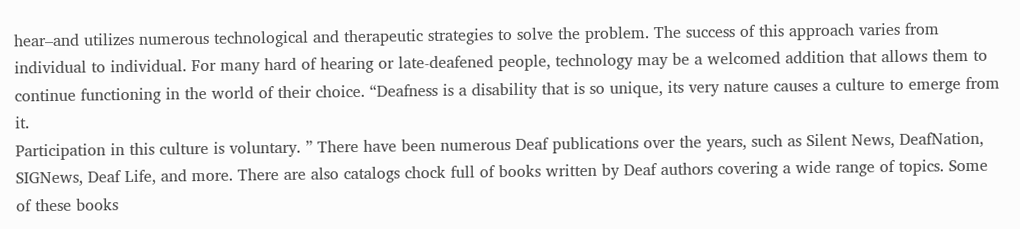hear–and utilizes numerous technological and therapeutic strategies to solve the problem. The success of this approach varies from individual to individual. For many hard of hearing or late-deafened people, technology may be a welcomed addition that allows them to continue functioning in the world of their choice. “Deafness is a disability that is so unique, its very nature causes a culture to emerge from it.
Participation in this culture is voluntary. ” There have been numerous Deaf publications over the years, such as Silent News, DeafNation, SIGNews, Deaf Life, and more. There are also catalogs chock full of books written by Deaf authors covering a wide range of topics. Some of these books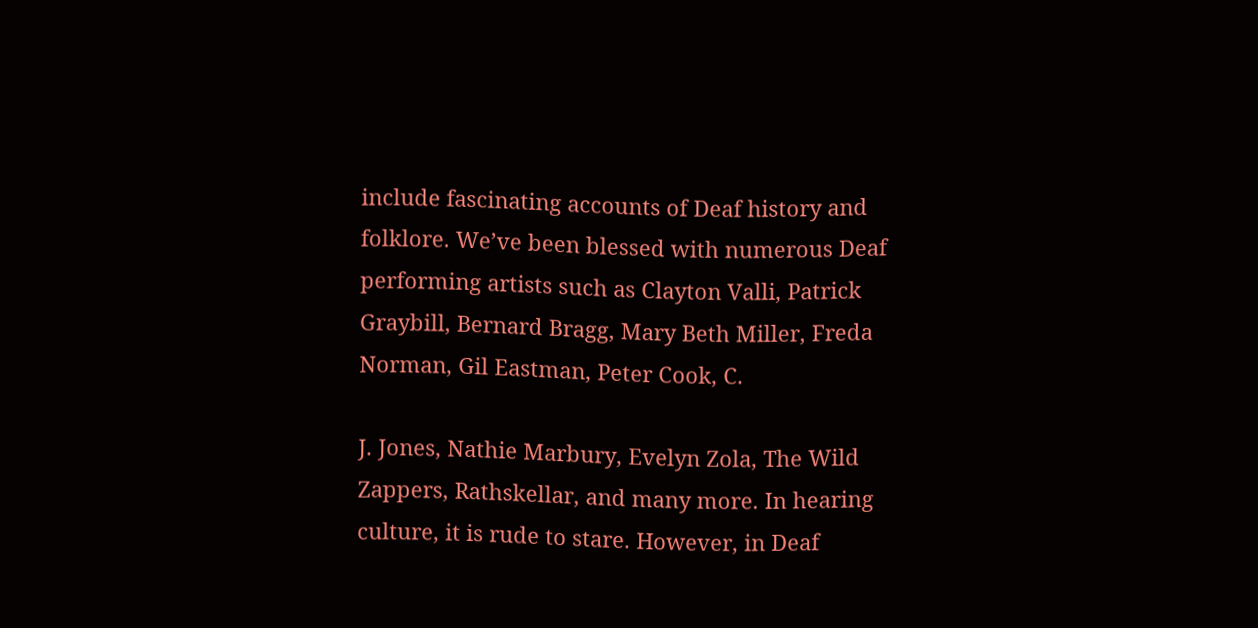include fascinating accounts of Deaf history and folklore. We’ve been blessed with numerous Deaf performing artists such as Clayton Valli, Patrick Graybill, Bernard Bragg, Mary Beth Miller, Freda Norman, Gil Eastman, Peter Cook, C.

J. Jones, Nathie Marbury, Evelyn Zola, The Wild Zappers, Rathskellar, and many more. In hearing culture, it is rude to stare. However, in Deaf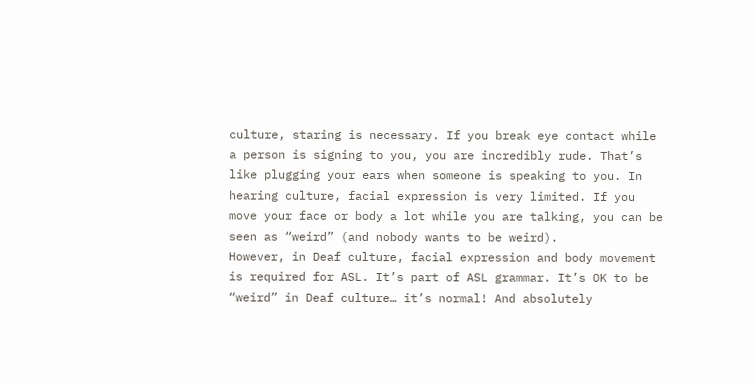culture, staring is necessary. If you break eye contact while a person is signing to you, you are incredibly rude. That’s like plugging your ears when someone is speaking to you. In hearing culture, facial expression is very limited. If you move your face or body a lot while you are talking, you can be seen as “weird” (and nobody wants to be weird).
However, in Deaf culture, facial expression and body movement is required for ASL. It’s part of ASL grammar. It’s OK to be “weird” in Deaf culture… it’s normal! And absolutely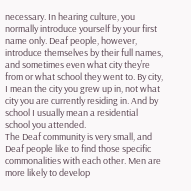necessary. In hearing culture, you normally introduce yourself by your first name only. Deaf people, however, introduce themselves by their full names, and sometimes even what city they’re from or what school they went to. By city, I mean the city you grew up in, not what city you are currently residing in. And by school I usually mean a residential school you attended.
The Deaf community is very small, and Deaf people like to find those specific commonalities with each other. Men are more likely to develop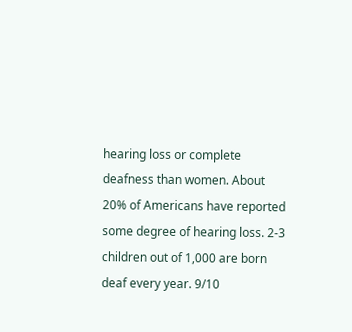hearing loss or complete deafness than women. About 20% of Americans have reported some degree of hearing loss. 2-3 children out of 1,000 are born deaf every year. 9/10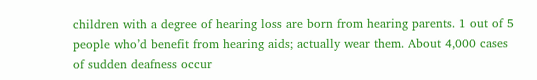children with a degree of hearing loss are born from hearing parents. 1 out of 5 people who’d benefit from hearing aids; actually wear them. About 4,000 cases of sudden deafness occur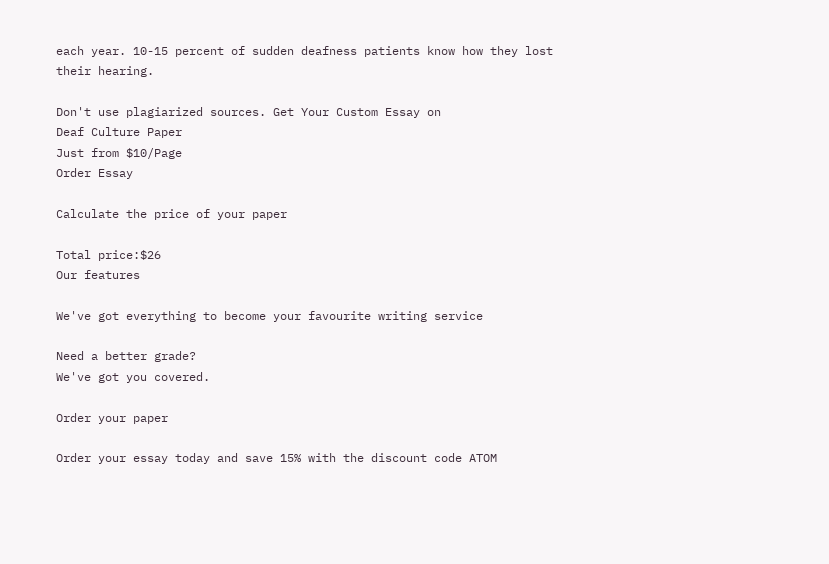each year. 10-15 percent of sudden deafness patients know how they lost their hearing.

Don't use plagiarized sources. Get Your Custom Essay on
Deaf Culture Paper
Just from $10/Page
Order Essay

Calculate the price of your paper

Total price:$26
Our features

We've got everything to become your favourite writing service

Need a better grade?
We've got you covered.

Order your paper

Order your essay today and save 15% with the discount code ATOM